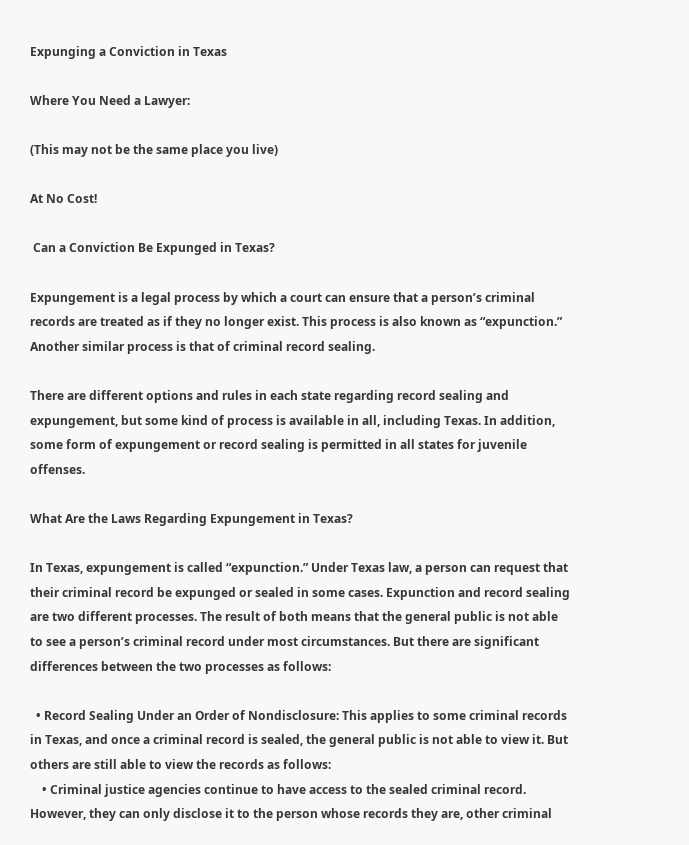Expunging a Conviction in Texas

Where You Need a Lawyer:

(This may not be the same place you live)

At No Cost!

 Can a Conviction Be Expunged in Texas?

Expungement is a legal process by which a court can ensure that a person’s criminal records are treated as if they no longer exist. This process is also known as “expunction.” Another similar process is that of criminal record sealing.

There are different options and rules in each state regarding record sealing and expungement, but some kind of process is available in all, including Texas. In addition, some form of expungement or record sealing is permitted in all states for juvenile offenses.

What Are the Laws Regarding Expungement in Texas?

In Texas, expungement is called “expunction.” Under Texas law, a person can request that their criminal record be expunged or sealed in some cases. Expunction and record sealing are two different processes. The result of both means that the general public is not able to see a person’s criminal record under most circumstances. But there are significant differences between the two processes as follows:

  • Record Sealing Under an Order of Nondisclosure: This applies to some criminal records in Texas, and once a criminal record is sealed, the general public is not able to view it. But others are still able to view the records as follows:
    • Criminal justice agencies continue to have access to the sealed criminal record. However, they can only disclose it to the person whose records they are, other criminal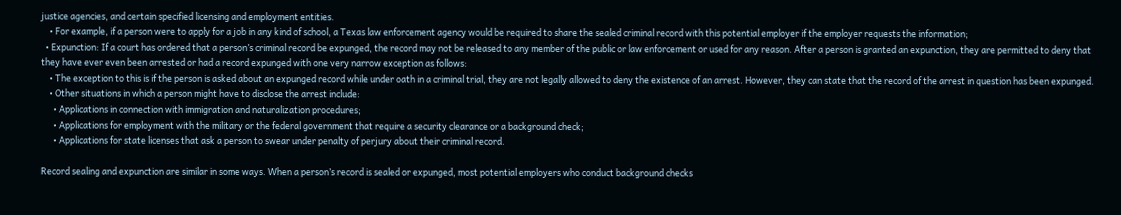justice agencies, and certain specified licensing and employment entities.
    • For example, if a person were to apply for a job in any kind of school, a Texas law enforcement agency would be required to share the sealed criminal record with this potential employer if the employer requests the information;
  • Expunction: If a court has ordered that a person’s criminal record be expunged, the record may not be released to any member of the public or law enforcement or used for any reason. After a person is granted an expunction, they are permitted to deny that they have ever even been arrested or had a record expunged with one very narrow exception as follows:
    • The exception to this is if the person is asked about an expunged record while under oath in a criminal trial, they are not legally allowed to deny the existence of an arrest. However, they can state that the record of the arrest in question has been expunged.
    • Other situations in which a person might have to disclose the arrest include:
      • Applications in connection with immigration and naturalization procedures;
      • Applications for employment with the military or the federal government that require a security clearance or a background check;
      • Applications for state licenses that ask a person to swear under penalty of perjury about their criminal record.

Record sealing and expunction are similar in some ways. When a person’s record is sealed or expunged, most potential employers who conduct background checks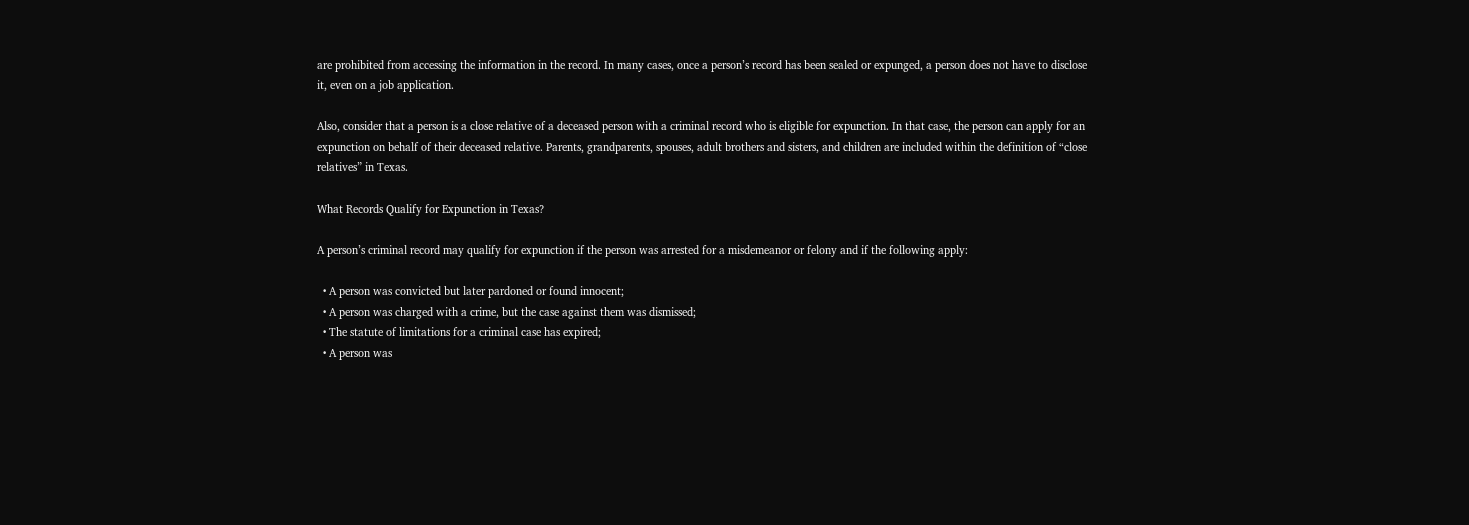are prohibited from accessing the information in the record. In many cases, once a person’s record has been sealed or expunged, a person does not have to disclose it, even on a job application.

Also, consider that a person is a close relative of a deceased person with a criminal record who is eligible for expunction. In that case, the person can apply for an expunction on behalf of their deceased relative. Parents, grandparents, spouses, adult brothers and sisters, and children are included within the definition of “close relatives” in Texas.

What Records Qualify for Expunction in Texas?

A person’s criminal record may qualify for expunction if the person was arrested for a misdemeanor or felony and if the following apply:

  • A person was convicted but later pardoned or found innocent;
  • A person was charged with a crime, but the case against them was dismissed;
  • The statute of limitations for a criminal case has expired;
  • A person was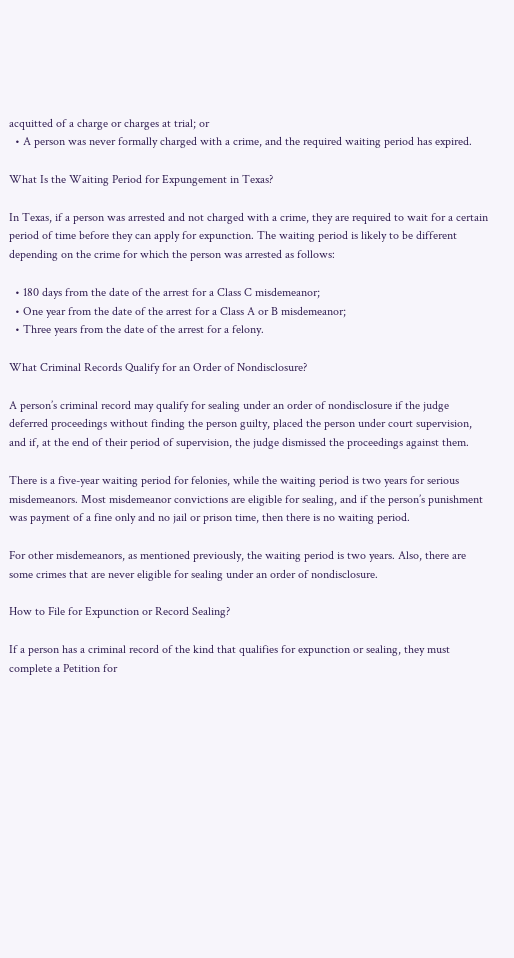acquitted of a charge or charges at trial; or
  • A person was never formally charged with a crime, and the required waiting period has expired.

What Is the Waiting Period for Expungement in Texas?

In Texas, if a person was arrested and not charged with a crime, they are required to wait for a certain period of time before they can apply for expunction. The waiting period is likely to be different depending on the crime for which the person was arrested as follows:

  • 180 days from the date of the arrest for a Class C misdemeanor;
  • One year from the date of the arrest for a Class A or B misdemeanor;
  • Three years from the date of the arrest for a felony.

What Criminal Records Qualify for an Order of Nondisclosure?

A person’s criminal record may qualify for sealing under an order of nondisclosure if the judge deferred proceedings without finding the person guilty, placed the person under court supervision, and if, at the end of their period of supervision, the judge dismissed the proceedings against them.

There is a five-year waiting period for felonies, while the waiting period is two years for serious misdemeanors. Most misdemeanor convictions are eligible for sealing, and if the person’s punishment was payment of a fine only and no jail or prison time, then there is no waiting period.

For other misdemeanors, as mentioned previously, the waiting period is two years. Also, there are some crimes that are never eligible for sealing under an order of nondisclosure.

How to File for Expunction or Record Sealing?

If a person has a criminal record of the kind that qualifies for expunction or sealing, they must complete a Petition for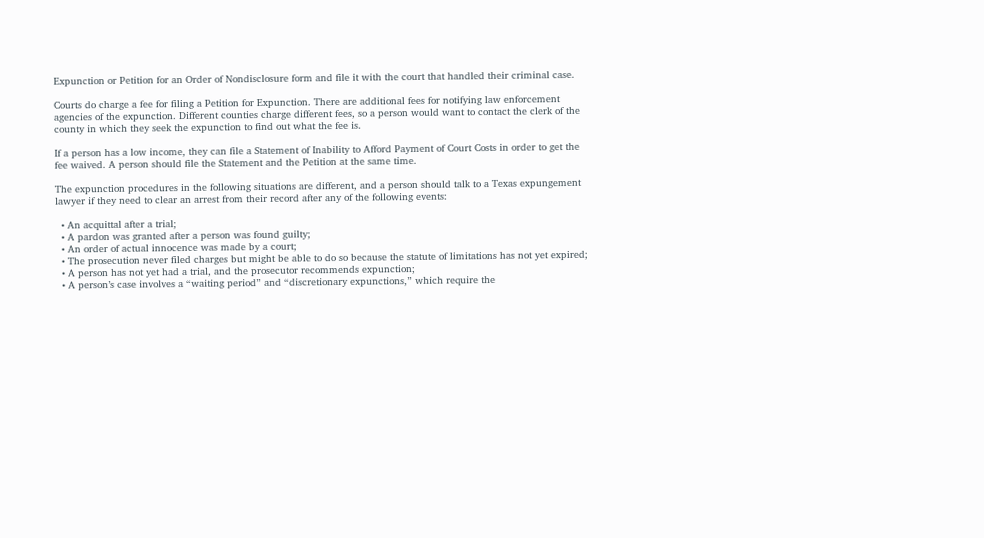Expunction or Petition for an Order of Nondisclosure form and file it with the court that handled their criminal case.

Courts do charge a fee for filing a Petition for Expunction. There are additional fees for notifying law enforcement agencies of the expunction. Different counties charge different fees, so a person would want to contact the clerk of the county in which they seek the expunction to find out what the fee is.

If a person has a low income, they can file a Statement of Inability to Afford Payment of Court Costs in order to get the fee waived. A person should file the Statement and the Petition at the same time.

The expunction procedures in the following situations are different, and a person should talk to a Texas expungement lawyer if they need to clear an arrest from their record after any of the following events:

  • An acquittal after a trial;
  • A pardon was granted after a person was found guilty;
  • An order of actual innocence was made by a court;
  • The prosecution never filed charges but might be able to do so because the statute of limitations has not yet expired;
  • A person has not yet had a trial, and the prosecutor recommends expunction;
  • A person’s case involves a “waiting period” and “discretionary expunctions,” which require the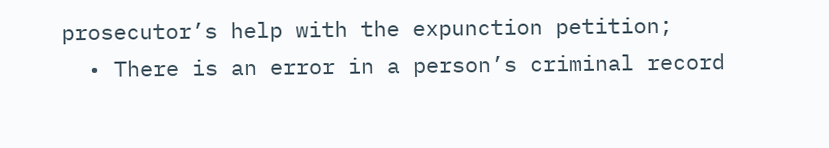prosecutor’s help with the expunction petition;
  • There is an error in a person’s criminal record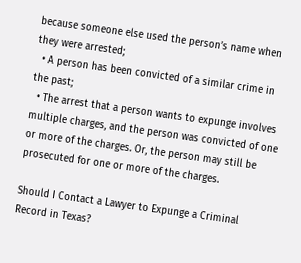because someone else used the person’s name when they were arrested;
  • A person has been convicted of a similar crime in the past;
  • The arrest that a person wants to expunge involves multiple charges, and the person was convicted of one or more of the charges. Or, the person may still be prosecuted for one or more of the charges.

Should I Contact a Lawyer to Expunge a Criminal Record in Texas?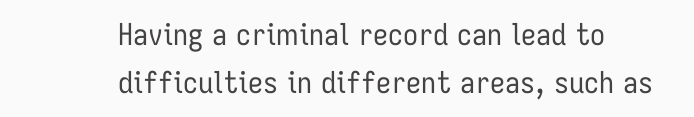Having a criminal record can lead to difficulties in different areas, such as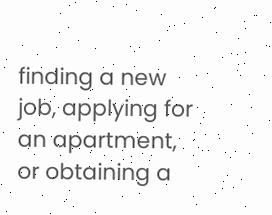finding a new job, applying for an apartment, or obtaining a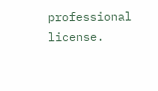professional license.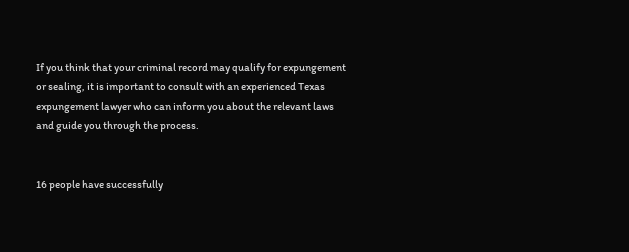If you think that your criminal record may qualify for expungement or sealing, it is important to consult with an experienced Texas expungement lawyer who can inform you about the relevant laws and guide you through the process.


16 people have successfully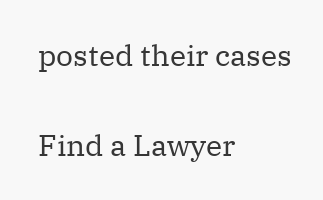posted their cases

Find a Lawyer